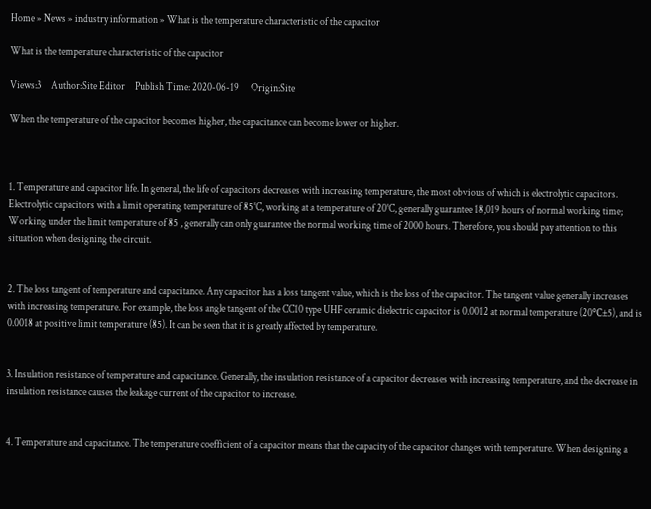Home » News » industry information » What is the temperature characteristic of the capacitor

What is the temperature characteristic of the capacitor

Views:3     Author:Site Editor     Publish Time: 2020-06-19      Origin:Site

When the temperature of the capacitor becomes higher, the capacitance can become lower or higher.



1. Temperature and capacitor life. In general, the life of capacitors decreases with increasing temperature, the most obvious of which is electrolytic capacitors. Electrolytic capacitors with a limit operating temperature of 85°C, working at a temperature of 20°C, generally guarantee 18,019 hours of normal working time; Working under the limit temperature of 85 , generally can only guarantee the normal working time of 2000 hours. Therefore, you should pay attention to this situation when designing the circuit.


2. The loss tangent of temperature and capacitance. Any capacitor has a loss tangent value, which is the loss of the capacitor. The tangent value generally increases with increasing temperature. For example, the loss angle tangent of the CC10 type UHF ceramic dielectric capacitor is 0.0012 at normal temperature (20℃±5), and is 0.0018 at positive limit temperature (85). It can be seen that it is greatly affected by temperature.


3. Insulation resistance of temperature and capacitance. Generally, the insulation resistance of a capacitor decreases with increasing temperature, and the decrease in insulation resistance causes the leakage current of the capacitor to increase.


4. Temperature and capacitance. The temperature coefficient of a capacitor means that the capacity of the capacitor changes with temperature. When designing a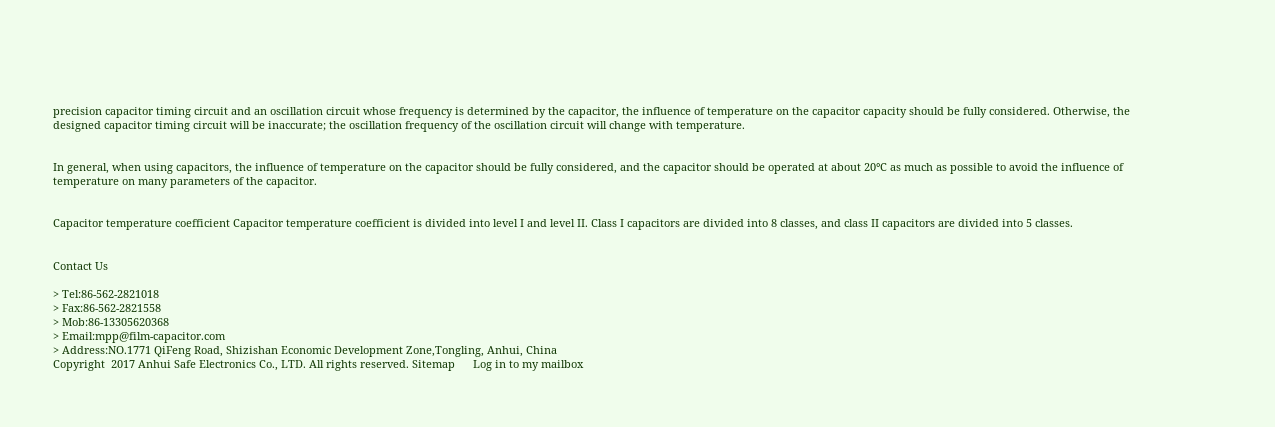precision capacitor timing circuit and an oscillation circuit whose frequency is determined by the capacitor, the influence of temperature on the capacitor capacity should be fully considered. Otherwise, the designed capacitor timing circuit will be inaccurate; the oscillation frequency of the oscillation circuit will change with temperature.


In general, when using capacitors, the influence of temperature on the capacitor should be fully considered, and the capacitor should be operated at about 20°C as much as possible to avoid the influence of temperature on many parameters of the capacitor.


Capacitor temperature coefficient Capacitor temperature coefficient is divided into level I and level II. Class I capacitors are divided into 8 classes, and class II capacitors are divided into 5 classes.


Contact Us

> Tel:86-562-2821018
> Fax:86-562-2821558
> Mob:86-13305620368
> Email:mpp@film-capacitor.com
> Address:NO.1771 QiFeng Road, Shizishan Economic Development Zone,Tongling, Anhui, China
Copyright  2017 Anhui Safe Electronics Co., LTD. All rights reserved. Sitemap      Log in to my mailbox